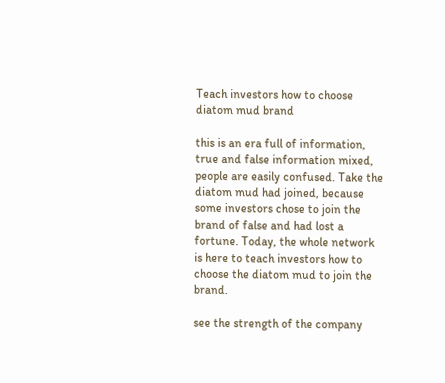Teach investors how to choose diatom mud brand

this is an era full of information, true and false information mixed, people are easily confused. Take the diatom mud had joined, because some investors chose to join the brand of false and had lost a fortune. Today, the whole network is here to teach investors how to choose the diatom mud to join the brand.

see the strength of the company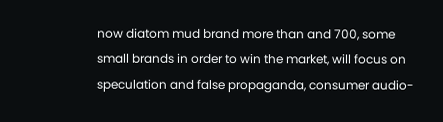now diatom mud brand more than and 700, some small brands in order to win the market, will focus on speculation and false propaganda, consumer audio-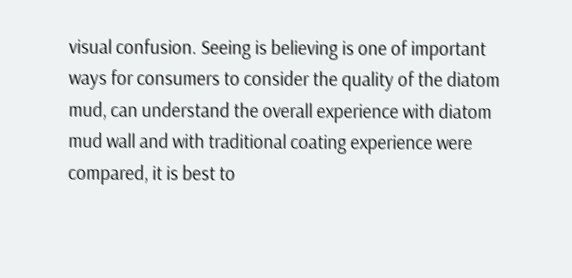visual confusion. Seeing is believing is one of important ways for consumers to consider the quality of the diatom mud, can understand the overall experience with diatom mud wall and with traditional coating experience were compared, it is best to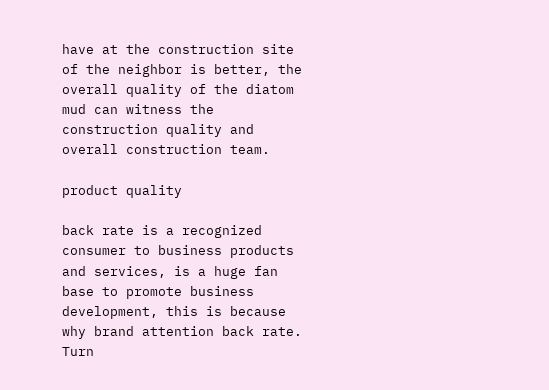have at the construction site of the neighbor is better, the overall quality of the diatom mud can witness the construction quality and overall construction team.

product quality

back rate is a recognized consumer to business products and services, is a huge fan base to promote business development, this is because why brand attention back rate. Turn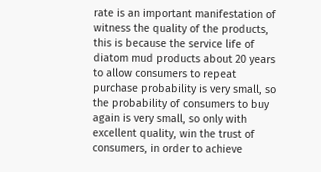rate is an important manifestation of witness the quality of the products, this is because the service life of diatom mud products about 20 years to allow consumers to repeat purchase probability is very small, so the probability of consumers to buy again is very small, so only with excellent quality, win the trust of consumers, in order to achieve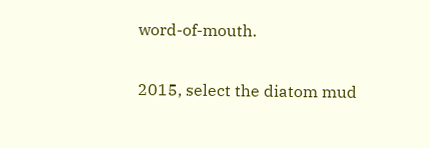word-of-mouth.

2015, select the diatom mud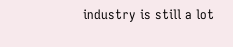industry is still a lot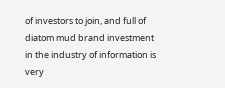of investors to join, and full of diatom mud brand investment in the industry of information is very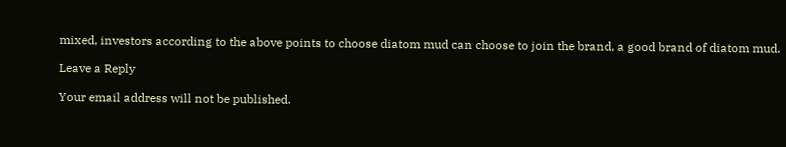mixed, investors according to the above points to choose diatom mud can choose to join the brand, a good brand of diatom mud.

Leave a Reply

Your email address will not be published.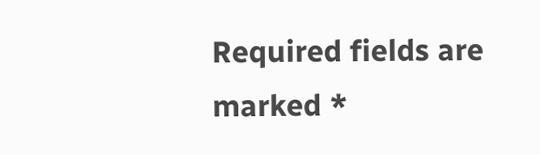Required fields are marked *